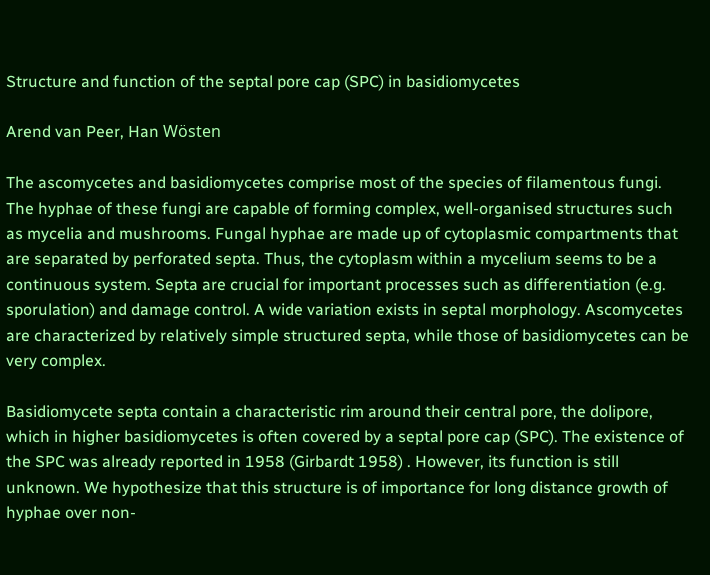Structure and function of the septal pore cap (SPC) in basidiomycetes

Arend van Peer, Han Wösten

The ascomycetes and basidiomycetes comprise most of the species of filamentous fungi. The hyphae of these fungi are capable of forming complex, well-organised structures such as mycelia and mushrooms. Fungal hyphae are made up of cytoplasmic compartments that are separated by perforated septa. Thus, the cytoplasm within a mycelium seems to be a continuous system. Septa are crucial for important processes such as differentiation (e.g. sporulation) and damage control. A wide variation exists in septal morphology. Ascomycetes are characterized by relatively simple structured septa, while those of basidiomycetes can be very complex.

Basidiomycete septa contain a characteristic rim around their central pore, the dolipore, which in higher basidiomycetes is often covered by a septal pore cap (SPC). The existence of the SPC was already reported in 1958 (Girbardt 1958) . However, its function is still unknown. We hypothesize that this structure is of importance for long distance growth of hyphae over non-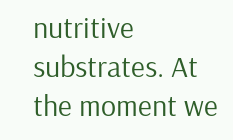nutritive substrates. At the moment we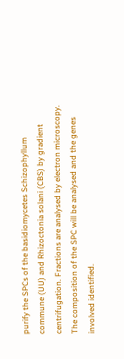purify the SPCs of the basidiomycetes Schizophyllum commune (UU) and Rhizoctonia solani (CBS) by gradient centrifugation. Fractions are analysed by electron microscopy. The composition of the SPC will be analysed and the genes involved identified.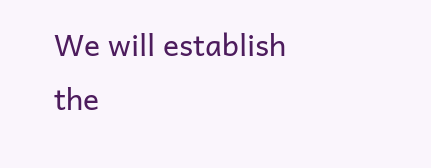We will establish the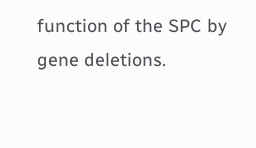function of the SPC by gene deletions.